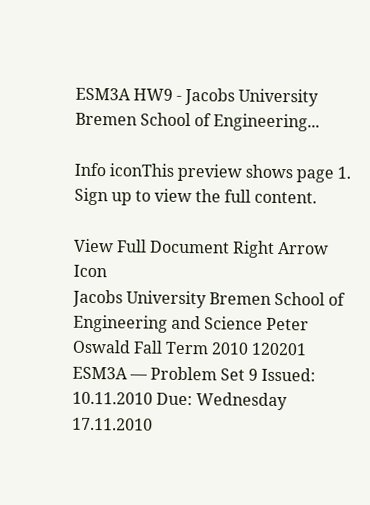ESM3A HW9 - Jacobs University Bremen School of Engineering...

Info iconThis preview shows page 1. Sign up to view the full content.

View Full Document Right Arrow Icon
Jacobs University Bremen School of Engineering and Science Peter Oswald Fall Term 2010 120201 ESM3A — Problem Set 9 Issued: 10.11.2010 Due: Wednesday 17.11.2010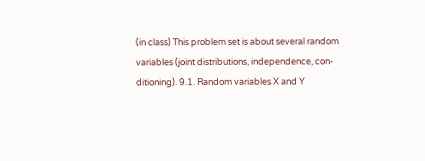(in class) This problem set is about several random variables (joint distributions, independence, con- ditioning). 9.1. Random variables X and Y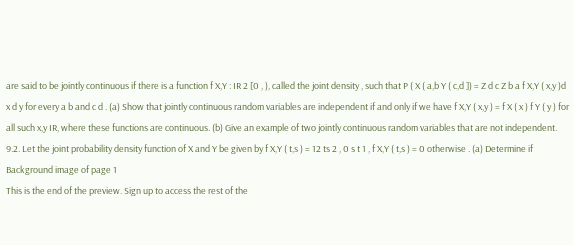are said to be jointly continuous if there is a function f X,Y : IR 2 [0 , ), called the joint density , such that P ( X ( a,b Y ( c,d ]) = Z d c Z b a f X,Y ( x,y )d x d y for every a b and c d . (a) Show that jointly continuous random variables are independent if and only if we have f X,Y ( x,y ) = f X ( x ) f Y ( y ) for all such x,y IR, where these functions are continuous. (b) Give an example of two jointly continuous random variables that are not independent. 9.2. Let the joint probability density function of X and Y be given by f X,Y ( t,s ) = 12 ts 2 , 0 s t 1 , f X,Y ( t,s ) = 0 otherwise . (a) Determine if
Background image of page 1
This is the end of the preview. Sign up to access the rest of the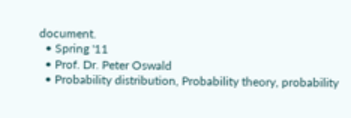document.
  • Spring '11
  • Prof. Dr. Peter Oswald
  • Probability distribution, Probability theory, probability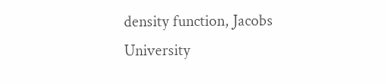density function, Jacobs University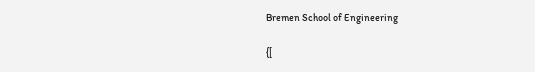Bremen School of Engineering

{[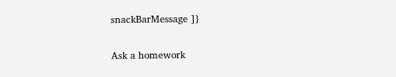snackBarMessage ]}

Ask a homework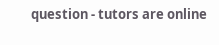question - tutors are online